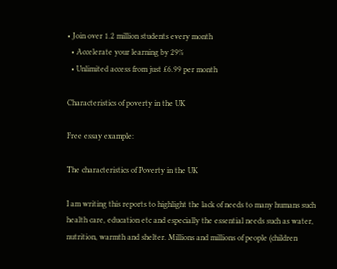• Join over 1.2 million students every month
  • Accelerate your learning by 29%
  • Unlimited access from just £6.99 per month

Characteristics of poverty in the UK

Free essay example:

The characteristics of Poverty in the UK

I am writing this reports to highlight the lack of needs to many humans such health care, education etc and especially the essential needs such as water, nutrition, warmth and shelter. Millions and millions of people (children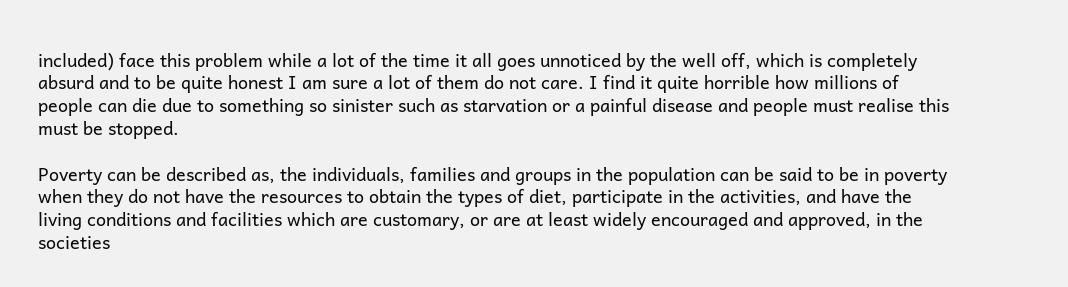included) face this problem while a lot of the time it all goes unnoticed by the well off, which is completely absurd and to be quite honest I am sure a lot of them do not care. I find it quite horrible how millions of people can die due to something so sinister such as starvation or a painful disease and people must realise this must be stopped.

Poverty can be described as, the individuals, families and groups in the population can be said to be in poverty when they do not have the resources to obtain the types of diet, participate in the activities, and have the living conditions and facilities which are customary, or are at least widely encouraged and approved, in the societies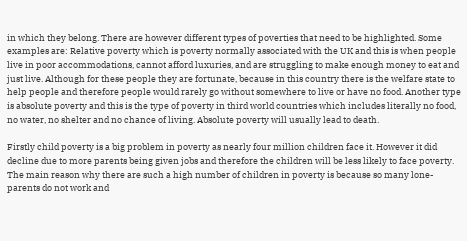in which they belong. There are however different types of poverties that need to be highlighted. Some examples are: Relative poverty which is poverty normally associated with the UK and this is when people live in poor accommodations, cannot afford luxuries, and are struggling to make enough money to eat and just live. Although for these people they are fortunate, because in this country there is the welfare state to help people and therefore people would rarely go without somewhere to live or have no food. Another type is absolute poverty and this is the type of poverty in third world countries which includes literally no food, no water, no shelter and no chance of living. Absolute poverty will usually lead to death.

Firstly child poverty is a big problem in poverty as nearly four million children face it. However it did decline due to more parents being given jobs and therefore the children will be less likely to face poverty. The main reason why there are such a high number of children in poverty is because so many lone-parents do not work and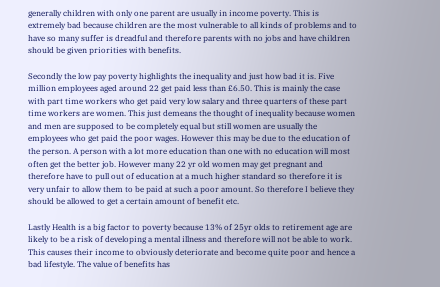generally children with only one parent are usually in income poverty. This is extremely bad because children are the most vulnerable to all kinds of problems and to have so many suffer is dreadful and therefore parents with no jobs and have children should be given priorities with benefits.

Secondly the low pay poverty highlights the inequality and just how bad it is. Five million employees aged around 22 get paid less than £6.50. This is mainly the case with part time workers who get paid very low salary and three quarters of these part time workers are women. This just demeans the thought of inequality because women and men are supposed to be completely equal but still women are usually the employees who get paid the poor wages. However this may be due to the education of the person. A person with a lot more education than one with no education will most often get the better job. However many 22 yr old women may get pregnant and therefore have to pull out of education at a much higher standard so therefore it is very unfair to allow them to be paid at such a poor amount. So therefore I believe they should be allowed to get a certain amount of benefit etc.

Lastly Health is a big factor to poverty because 13% of 25yr olds to retirement age are likely to be a risk of developing a mental illness and therefore will not be able to work. This causes their income to obviously deteriorate and become quite poor and hence a bad lifestyle. The value of benefits has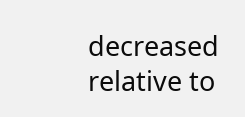decreased relative to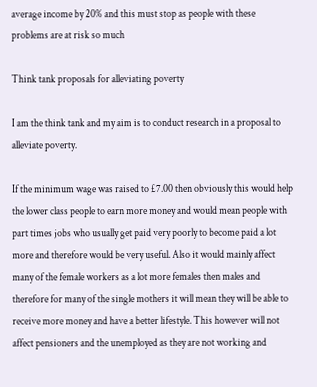average income by 20% and this must stop as people with these problems are at risk so much

Think tank proposals for alleviating poverty

I am the think tank and my aim is to conduct research in a proposal to alleviate poverty.

If the minimum wage was raised to £7.00 then obviously this would help the lower class people to earn more money and would mean people with part times jobs who usually get paid very poorly to become paid a lot more and therefore would be very useful. Also it would mainly affect many of the female workers as a lot more females then males and therefore for many of the single mothers it will mean they will be able to receive more money and have a better lifestyle. This however will not affect pensioners and the unemployed as they are not working and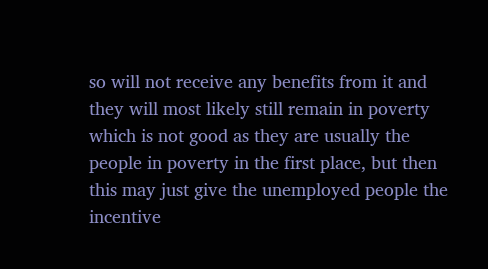so will not receive any benefits from it and they will most likely still remain in poverty which is not good as they are usually the people in poverty in the first place, but then this may just give the unemployed people the incentive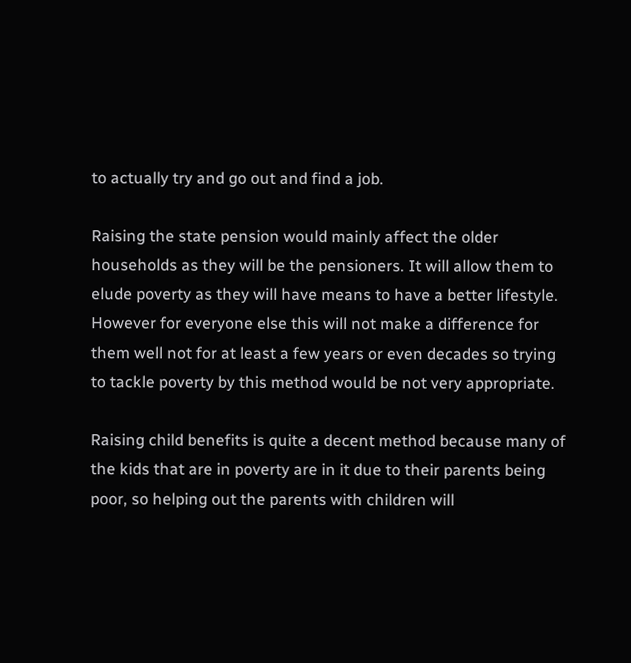to actually try and go out and find a job.

Raising the state pension would mainly affect the older households as they will be the pensioners. It will allow them to elude poverty as they will have means to have a better lifestyle. However for everyone else this will not make a difference for them well not for at least a few years or even decades so trying to tackle poverty by this method would be not very appropriate.

Raising child benefits is quite a decent method because many of the kids that are in poverty are in it due to their parents being poor, so helping out the parents with children will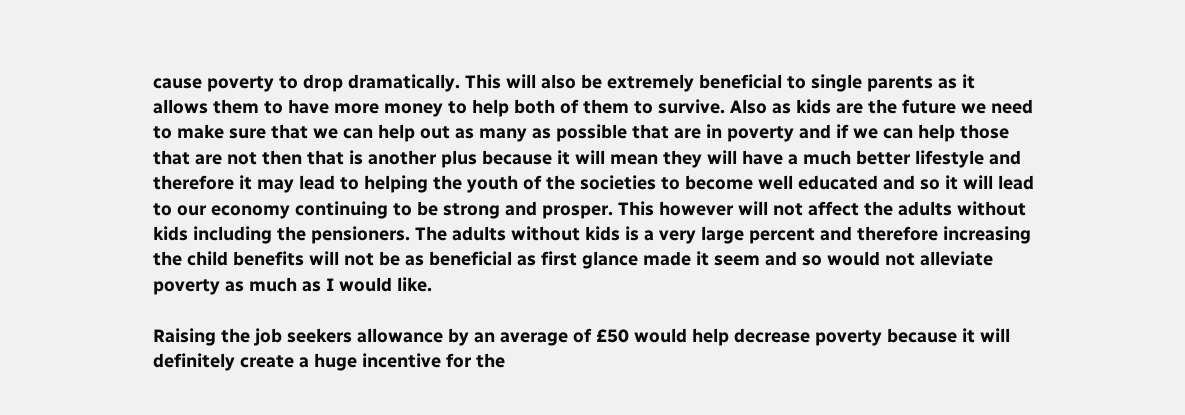cause poverty to drop dramatically. This will also be extremely beneficial to single parents as it allows them to have more money to help both of them to survive. Also as kids are the future we need to make sure that we can help out as many as possible that are in poverty and if we can help those that are not then that is another plus because it will mean they will have a much better lifestyle and therefore it may lead to helping the youth of the societies to become well educated and so it will lead to our economy continuing to be strong and prosper. This however will not affect the adults without kids including the pensioners. The adults without kids is a very large percent and therefore increasing the child benefits will not be as beneficial as first glance made it seem and so would not alleviate poverty as much as I would like.

Raising the job seekers allowance by an average of £50 would help decrease poverty because it will definitely create a huge incentive for the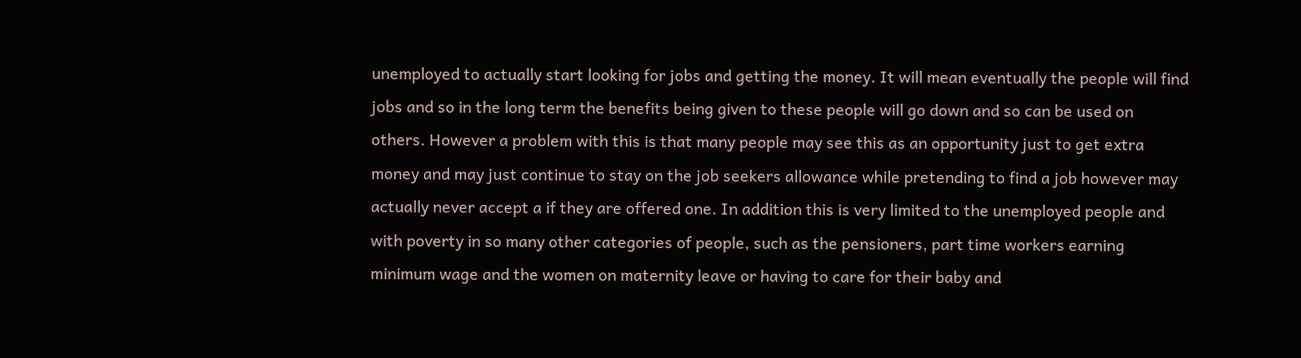unemployed to actually start looking for jobs and getting the money. It will mean eventually the people will find jobs and so in the long term the benefits being given to these people will go down and so can be used on others. However a problem with this is that many people may see this as an opportunity just to get extra money and may just continue to stay on the job seekers allowance while pretending to find a job however may actually never accept a if they are offered one. In addition this is very limited to the unemployed people and with poverty in so many other categories of people, such as the pensioners, part time workers earning minimum wage and the women on maternity leave or having to care for their baby and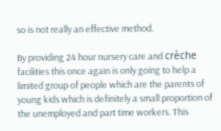so is not really an effective method.

By providing 24 hour nursery care and crèche facilities this once again is only going to help a limited group of people which are the parents of young kids which is definitely a small proportion of the unemployed and part time workers. This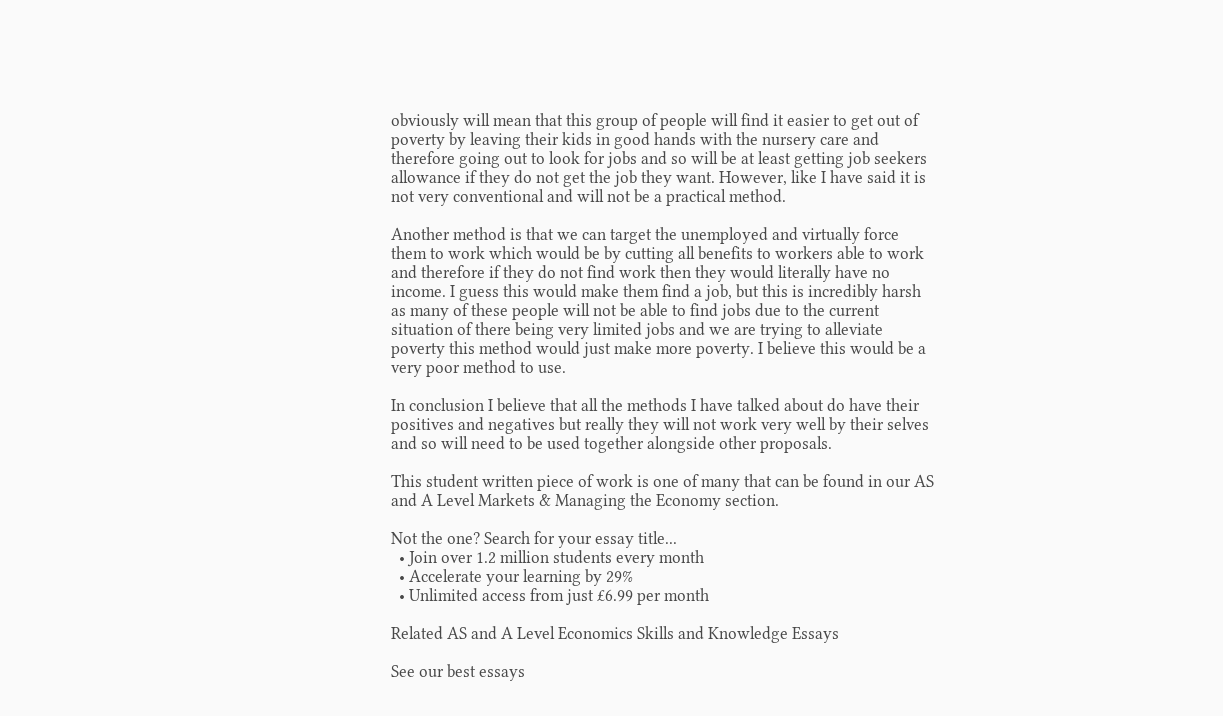obviously will mean that this group of people will find it easier to get out of poverty by leaving their kids in good hands with the nursery care and therefore going out to look for jobs and so will be at least getting job seekers allowance if they do not get the job they want. However, like I have said it is not very conventional and will not be a practical method.

Another method is that we can target the unemployed and virtually force them to work which would be by cutting all benefits to workers able to work and therefore if they do not find work then they would literally have no income. I guess this would make them find a job, but this is incredibly harsh as many of these people will not be able to find jobs due to the current situation of there being very limited jobs and we are trying to alleviate poverty this method would just make more poverty. I believe this would be a very poor method to use.

In conclusion I believe that all the methods I have talked about do have their positives and negatives but really they will not work very well by their selves and so will need to be used together alongside other proposals.

This student written piece of work is one of many that can be found in our AS and A Level Markets & Managing the Economy section.

Not the one? Search for your essay title...
  • Join over 1.2 million students every month
  • Accelerate your learning by 29%
  • Unlimited access from just £6.99 per month

Related AS and A Level Economics Skills and Knowledge Essays

See our best essays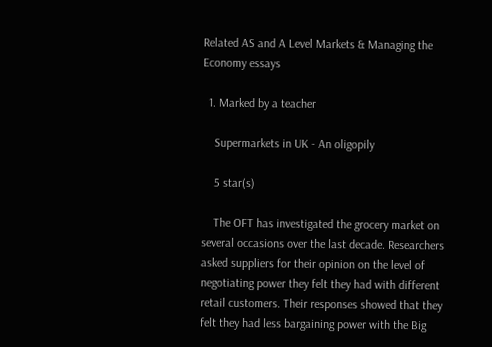Related AS and A Level Markets & Managing the Economy essays

  1. Marked by a teacher

    Supermarkets in UK - An oligopily

    5 star(s)

    The OFT has investigated the grocery market on several occasions over the last decade. Researchers asked suppliers for their opinion on the level of negotiating power they felt they had with different retail customers. Their responses showed that they felt they had less bargaining power with the Big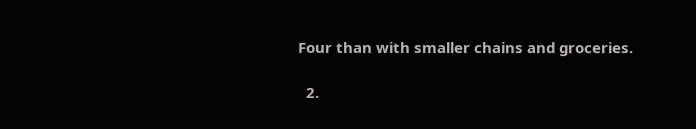Four than with smaller chains and groceries.

  2.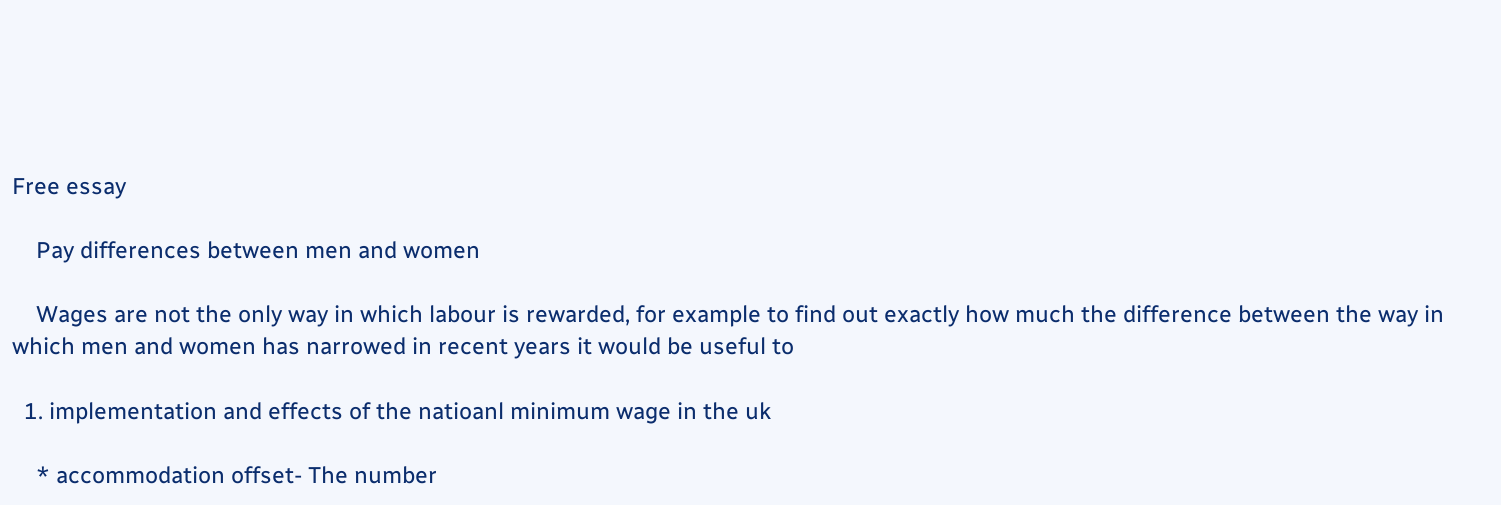Free essay

    Pay differences between men and women

    Wages are not the only way in which labour is rewarded, for example to find out exactly how much the difference between the way in which men and women has narrowed in recent years it would be useful to

  1. implementation and effects of the natioanl minimum wage in the uk

    * accommodation offset- The number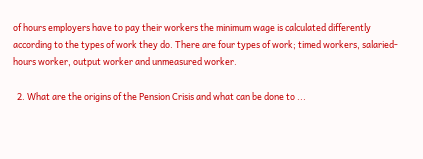of hours employers have to pay their workers the minimum wage is calculated differently according to the types of work they do. There are four types of work; timed workers, salaried-hours worker, output worker and unmeasured worker.

  2. What are the origins of the Pension Crisis and what can be done to ...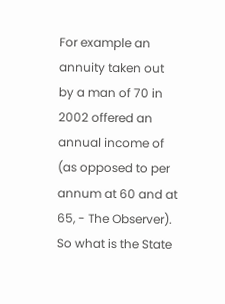For example an annuity taken out by a man of 70 in 2002 offered an annual income of (as opposed to per annum at 60 and at 65, - The Observer). So what is the State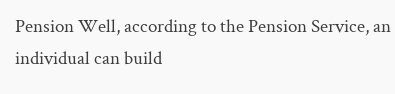Pension Well, according to the Pension Service, an individual can build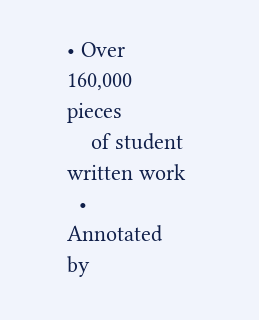• Over 160,000 pieces
    of student written work
  • Annotated by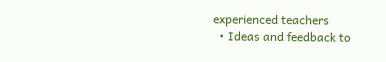experienced teachers
  • Ideas and feedback to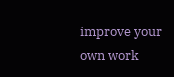improve your own work